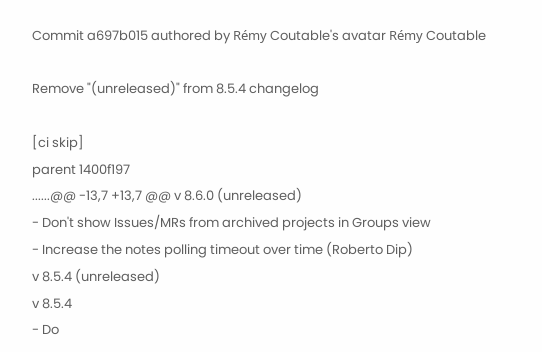Commit a697b015 authored by Rémy Coutable's avatar Rémy Coutable

Remove "(unreleased)" from 8.5.4 changelog

[ci skip]
parent 1400f197
......@@ -13,7 +13,7 @@ v 8.6.0 (unreleased)
- Don't show Issues/MRs from archived projects in Groups view
- Increase the notes polling timeout over time (Roberto Dip)
v 8.5.4 (unreleased)
v 8.5.4
- Do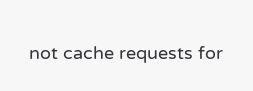not cache requests for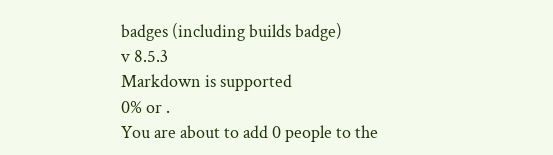badges (including builds badge)
v 8.5.3
Markdown is supported
0% or .
You are about to add 0 people to the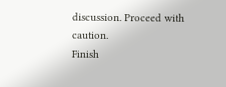discussion. Proceed with caution.
Finish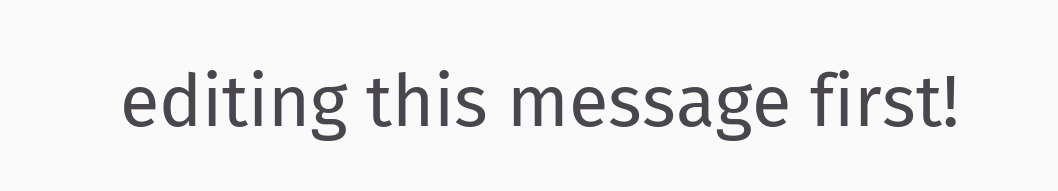editing this message first!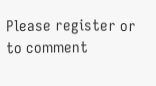Please register or to comment